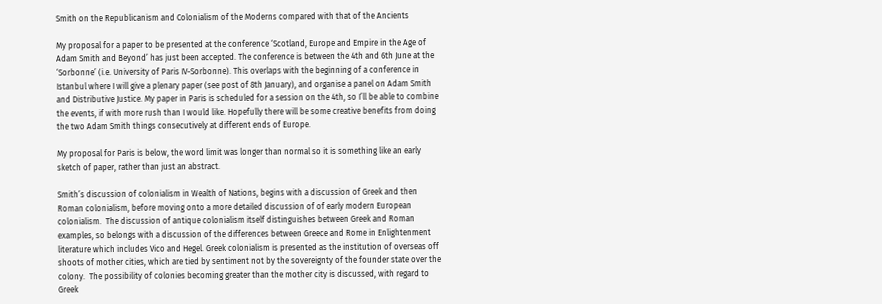Smith on the Republicanism and Colonialism of the Moderns compared with that of the Ancients

My proposal for a paper to be presented at the conference ‘Scotland, Europe and Empire in the Age of Adam Smith and Beyond’ has just been accepted. The conference is between the 4th and 6th June at the ‘Sorbonne’ (i.e. University of Paris IV-Sorbonne). This overlaps with the beginning of a conference in Istanbul where I will give a plenary paper (see post of 8th January), and organise a panel on Adam Smith and Distributive Justice. My paper in Paris is scheduled for a session on the 4th, so I’ll be able to combine the events, if with more rush than I would like. Hopefully there will be some creative benefits from doing the two Adam Smith things consecutively at different ends of Europe.

My proposal for Paris is below, the word limit was longer than normal so it is something like an early sketch of paper, rather than just an abstract.

Smith’s discussion of colonialism in Wealth of Nations, begins with a discussion of Greek and then Roman colonialism, before moving onto a more detailed discussion of of early modern European colonialism.  The discussion of antique colonialism itself distinguishes between Greek and Roman examples, so belongs with a discussion of the differences between Greece and Rome in Enlightenment literature which includes Vico and Hegel. Greek colonialism is presented as the institution of overseas off shoots of mother cities, which are tied by sentiment not by the sovereignty of the founder state over the colony.  The possibility of colonies becoming greater than the mother city is discussed, with regard to Greek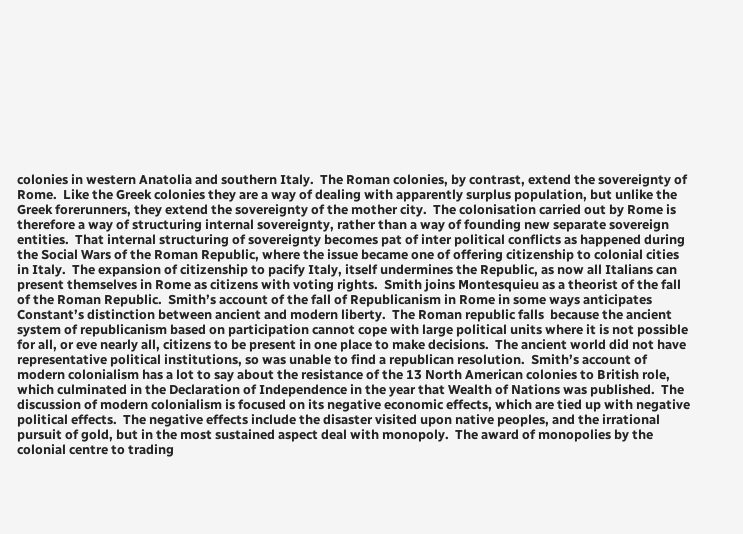colonies in western Anatolia and southern Italy.  The Roman colonies, by contrast, extend the sovereignty of Rome.  Like the Greek colonies they are a way of dealing with apparently surplus population, but unlike the Greek forerunners, they extend the sovereignty of the mother city.  The colonisation carried out by Rome is therefore a way of structuring internal sovereignty, rather than a way of founding new separate sovereign entities.  That internal structuring of sovereignty becomes pat of inter political conflicts as happened during the Social Wars of the Roman Republic, where the issue became one of offering citizenship to colonial cities in Italy.  The expansion of citizenship to pacify Italy, itself undermines the Republic, as now all Italians can present themselves in Rome as citizens with voting rights.  Smith joins Montesquieu as a theorist of the fall of the Roman Republic.  Smith’s account of the fall of Republicanism in Rome in some ways anticipates Constant’s distinction between ancient and modern liberty.  The Roman republic falls  because the ancient system of republicanism based on participation cannot cope with large political units where it is not possible for all, or eve nearly all, citizens to be present in one place to make decisions.  The ancient world did not have representative political institutions, so was unable to find a republican resolution.  Smith’s account of modern colonialism has a lot to say about the resistance of the 13 North American colonies to British role, which culminated in the Declaration of Independence in the year that Wealth of Nations was published.  The discussion of modern colonialism is focused on its negative economic effects, which are tied up with negative political effects.  The negative effects include the disaster visited upon native peoples, and the irrational pursuit of gold, but in the most sustained aspect deal with monopoly.  The award of monopolies by the colonial centre to trading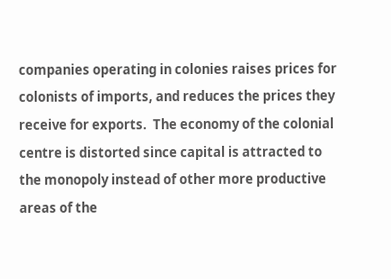companies operating in colonies raises prices for colonists of imports, and reduces the prices they receive for exports.  The economy of the colonial centre is distorted since capital is attracted to the monopoly instead of other more productive areas of the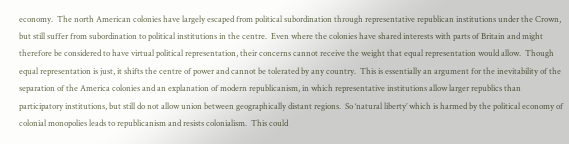economy.  The north American colonies have largely escaped from political subordination through representative republican institutions under the Crown, but still suffer from subordination to political institutions in the centre.  Even where the colonies have shared interests with parts of Britain and might therefore be considered to have virtual political representation, their concerns cannot receive the weight that equal representation would allow.  Though equal representation is just, it shifts the centre of power and cannot be tolerated by any country.  This is essentially an argument for the inevitability of the separation of the America colonies and an explanation of modern republicanism, in which representative institutions allow larger republics than participatory institutions, but still do not allow union between geographically distant regions.  So ‘natural liberty’ which is harmed by the political economy of colonial monopolies leads to republicanism and resists colonialism.  This could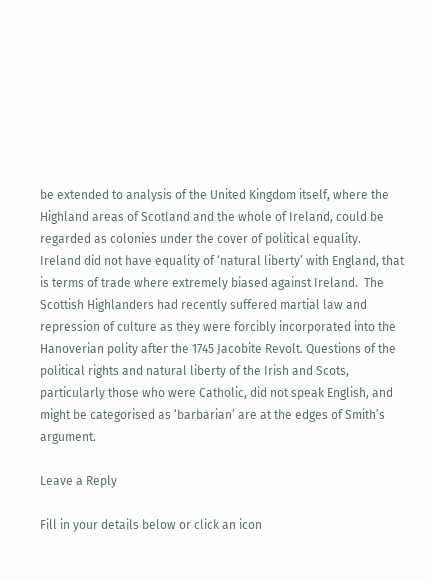be extended to analysis of the United Kingdom itself, where the Highland areas of Scotland and the whole of Ireland, could be regarded as colonies under the cover of political equality.  Ireland did not have equality of ‘natural liberty’ with England, that is terms of trade where extremely biased against Ireland.  The Scottish Highlanders had recently suffered martial law and repression of culture as they were forcibly incorporated into the Hanoverian polity after the 1745 Jacobite Revolt. Questions of the political rights and natural liberty of the Irish and Scots, particularly those who were Catholic, did not speak English, and might be categorised as ‘barbarian’ are at the edges of Smith’s argument.

Leave a Reply

Fill in your details below or click an icon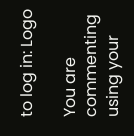to log in: Logo

You are commenting using your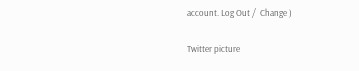account. Log Out /  Change )

Twitter picture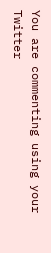You are commenting using your Twitter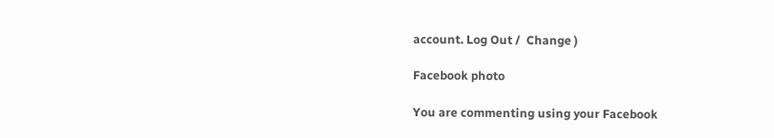account. Log Out /  Change )

Facebook photo

You are commenting using your Facebook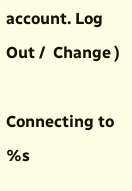account. Log Out /  Change )

Connecting to %s